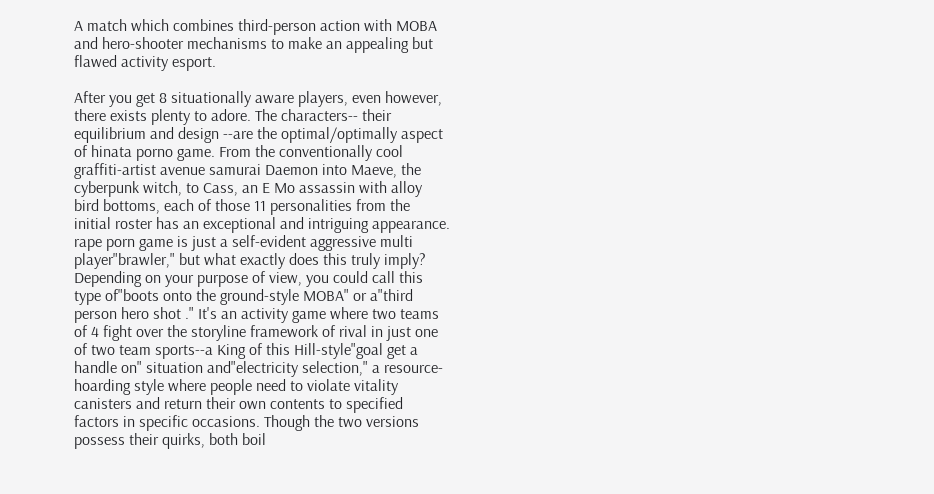A match which combines third-person action with MOBA and hero-shooter mechanisms to make an appealing but flawed activity esport.

After you get 8 situationally aware players, even however, there exists plenty to adore. The characters-- their equilibrium and design --are the optimal/optimally aspect of hinata porno game. From the conventionally cool graffiti-artist avenue samurai Daemon into Maeve, the cyberpunk witch, to Cass, an E Mo assassin with alloy bird bottoms, each of those 11 personalities from the initial roster has an exceptional and intriguing appearance.
rape porn game is just a self-evident aggressive multi player"brawler," but what exactly does this truly imply? Depending on your purpose of view, you could call this type of"boots onto the ground-style MOBA" or a"third person hero shot ." It's an activity game where two teams of 4 fight over the storyline framework of rival in just one of two team sports--a King of this Hill-style"goal get a handle on" situation and"electricity selection," a resource-hoarding style where people need to violate vitality canisters and return their own contents to specified factors in specific occasions. Though the two versions possess their quirks, both boil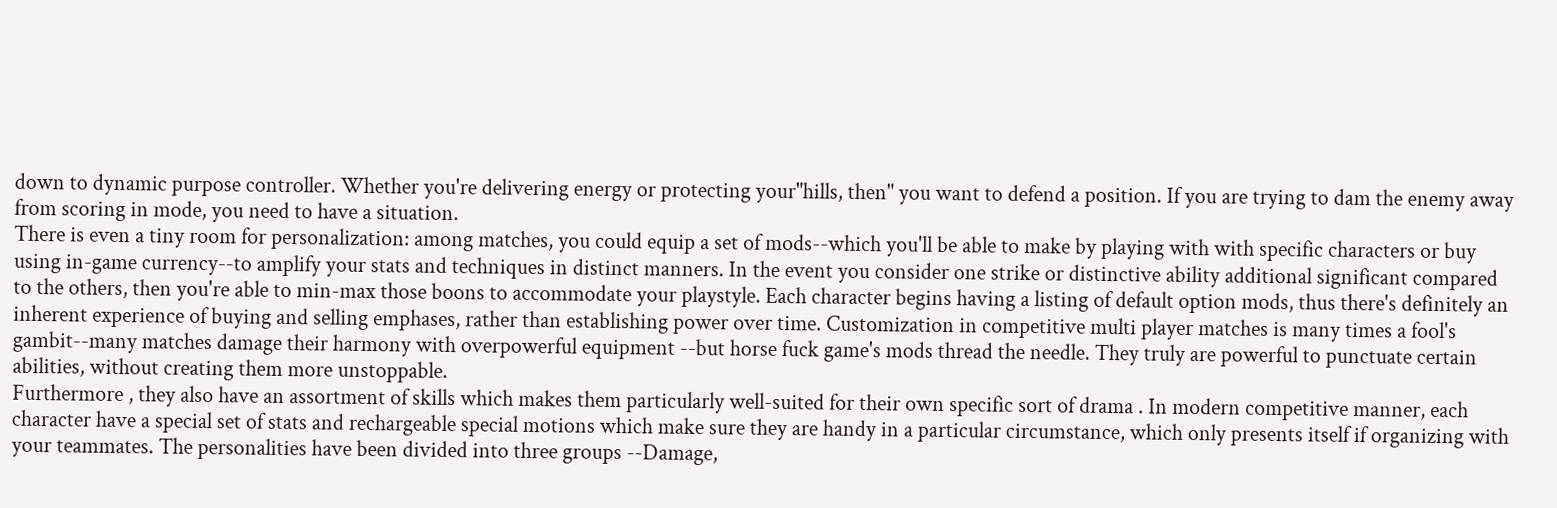down to dynamic purpose controller. Whether you're delivering energy or protecting your"hills, then" you want to defend a position. If you are trying to dam the enemy away from scoring in mode, you need to have a situation.
There is even a tiny room for personalization: among matches, you could equip a set of mods--which you'll be able to make by playing with with specific characters or buy using in-game currency--to amplify your stats and techniques in distinct manners. In the event you consider one strike or distinctive ability additional significant compared to the others, then you're able to min-max those boons to accommodate your playstyle. Each character begins having a listing of default option mods, thus there's definitely an inherent experience of buying and selling emphases, rather than establishing power over time. Customization in competitive multi player matches is many times a fool's gambit--many matches damage their harmony with overpowerful equipment --but horse fuck game's mods thread the needle. They truly are powerful to punctuate certain abilities, without creating them more unstoppable.
Furthermore , they also have an assortment of skills which makes them particularly well-suited for their own specific sort of drama . In modern competitive manner, each character have a special set of stats and rechargeable special motions which make sure they are handy in a particular circumstance, which only presents itself if organizing with your teammates. The personalities have been divided into three groups --Damage,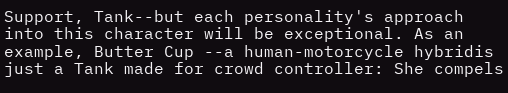Support, Tank--but each personality's approach into this character will be exceptional. As an example, Butter Cup --a human-motorcycle hybridis just a Tank made for crowd controller: She compels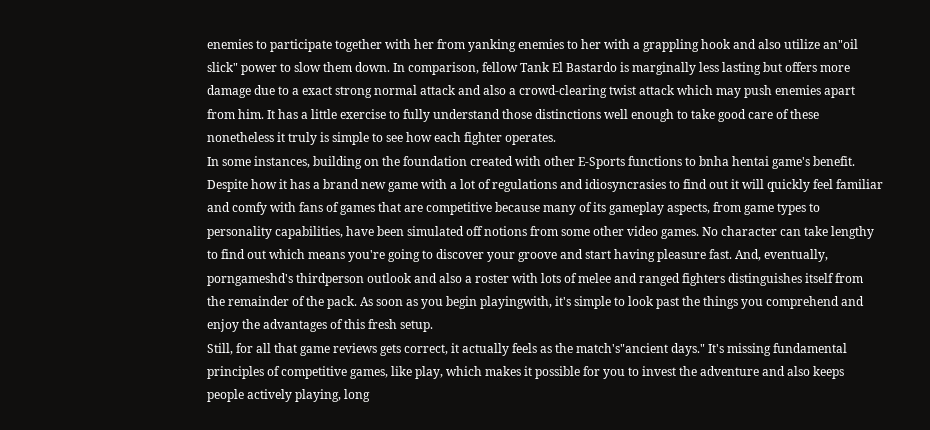enemies to participate together with her from yanking enemies to her with a grappling hook and also utilize an"oil slick" power to slow them down. In comparison, fellow Tank El Bastardo is marginally less lasting but offers more damage due to a exact strong normal attack and also a crowd-clearing twist attack which may push enemies apart from him. It has a little exercise to fully understand those distinctions well enough to take good care of these nonetheless it truly is simple to see how each fighter operates.
In some instances, building on the foundation created with other E-Sports functions to bnha hentai game's benefit. Despite how it has a brand new game with a lot of regulations and idiosyncrasies to find out it will quickly feel familiar and comfy with fans of games that are competitive because many of its gameplay aspects, from game types to personality capabilities, have been simulated off notions from some other video games. No character can take lengthy to find out which means you're going to discover your groove and start having pleasure fast. And, eventually, porngameshd's thirdperson outlook and also a roster with lots of melee and ranged fighters distinguishes itself from the remainder of the pack. As soon as you begin playingwith, it's simple to look past the things you comprehend and enjoy the advantages of this fresh setup.
Still, for all that game reviews gets correct, it actually feels as the match's"ancient days." It's missing fundamental principles of competitive games, like play, which makes it possible for you to invest the adventure and also keeps people actively playing, long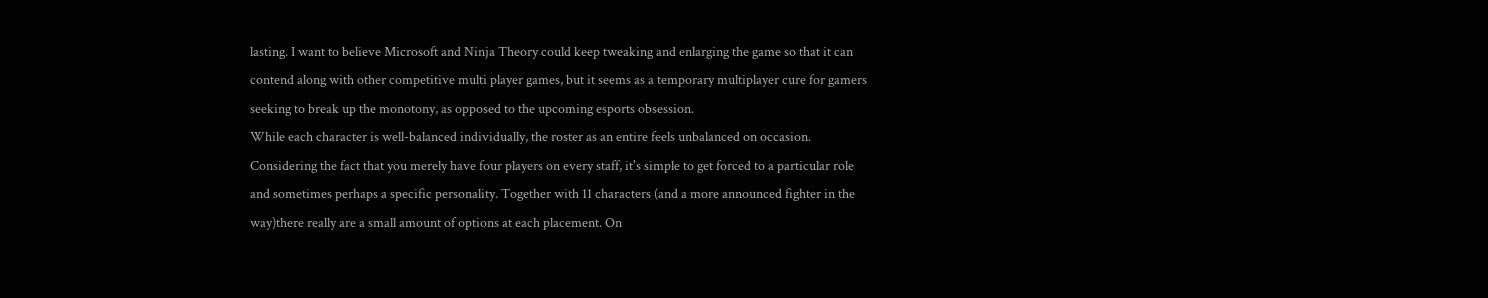lasting. I want to believe Microsoft and Ninja Theory could keep tweaking and enlarging the game so that it can contend along with other competitive multi player games, but it seems as a temporary multiplayer cure for gamers seeking to break up the monotony, as opposed to the upcoming esports obsession.
While each character is well-balanced individually, the roster as an entire feels unbalanced on occasion. Considering the fact that you merely have four players on every staff, it's simple to get forced to a particular role and sometimes perhaps a specific personality. Together with 11 characters (and a more announced fighter in the way)there really are a small amount of options at each placement. On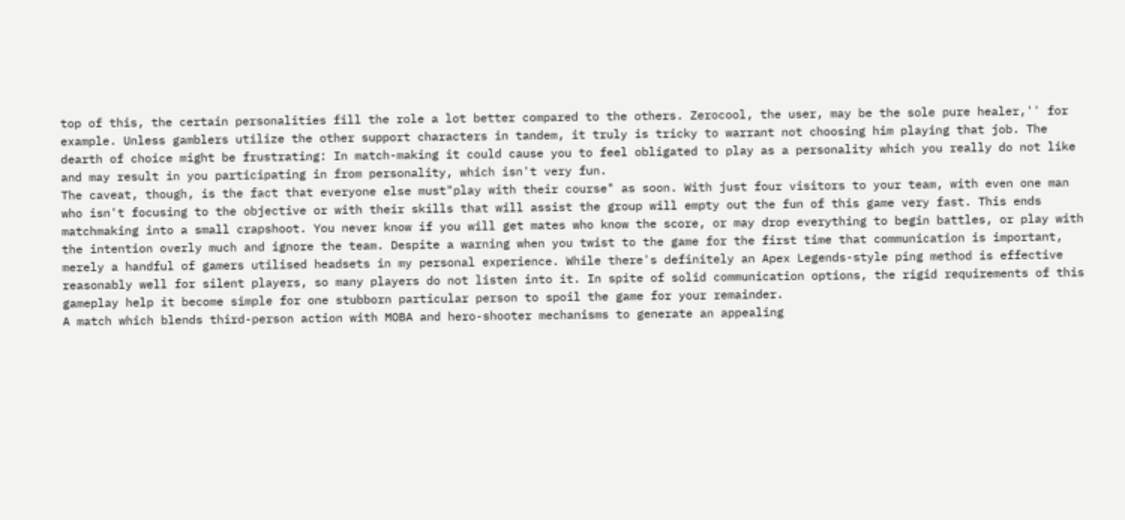top of this, the certain personalities fill the role a lot better compared to the others. Zerocool, the user, may be the sole pure healer,'' for example. Unless gamblers utilize the other support characters in tandem, it truly is tricky to warrant not choosing him playing that job. The dearth of choice might be frustrating: In match-making it could cause you to feel obligated to play as a personality which you really do not like and may result in you participating in from personality, which isn't very fun.
The caveat, though, is the fact that everyone else must"play with their course" as soon. With just four visitors to your team, with even one man who isn't focusing to the objective or with their skills that will assist the group will empty out the fun of this game very fast. This ends matchmaking into a small crapshoot. You never know if you will get mates who know the score, or may drop everything to begin battles, or play with the intention overly much and ignore the team. Despite a warning when you twist to the game for the first time that communication is important, merely a handful of gamers utilised headsets in my personal experience. While there's definitely an Apex Legends-style ping method is effective reasonably well for silent players, so many players do not listen into it. In spite of solid communication options, the rigid requirements of this gameplay help it become simple for one stubborn particular person to spoil the game for your remainder.
A match which blends third-person action with MOBA and hero-shooter mechanisms to generate an appealing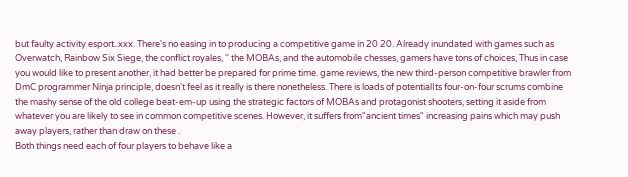but faulty activity esport..xxx. There's no easing in to producing a competitive game in 20 20. Already inundated with games such as Overwatch, Rainbow Six Siege, the conflict royales, '' the MOBAs, and the automobile chesses, gamers have tons of choices, Thus in case you would like to present another, it had better be prepared for prime time. game reviews, the new third-person competitive brawler from DmC programmer Ninja principle, doesn't feel as it really is there nonetheless. There is loads of potentialIts four-on-four scrums combine the mashy sense of the old college beat-em-up using the strategic factors of MOBAs and protagonist shooters, setting it aside from whatever you are likely to see in common competitive scenes. However, it suffers from"ancient times" increasing pains which may push away players, rather than draw on these .
Both things need each of four players to behave like a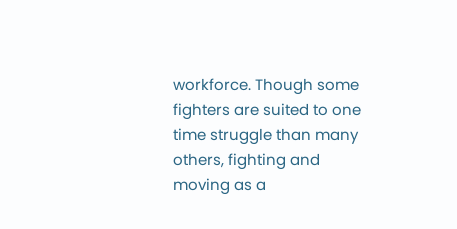workforce. Though some fighters are suited to one time struggle than many others, fighting and moving as a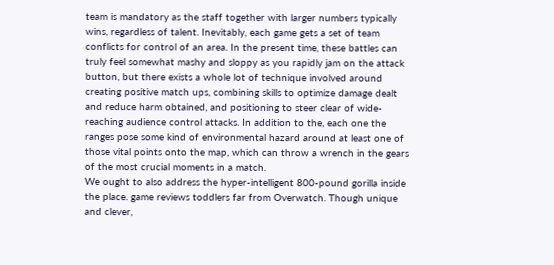team is mandatory as the staff together with larger numbers typically wins, regardless of talent. Inevitably, each game gets a set of team conflicts for control of an area. In the present time, these battles can truly feel somewhat mashy and sloppy as you rapidly jam on the attack button, but there exists a whole lot of technique involved around creating positive match ups, combining skills to optimize damage dealt and reduce harm obtained, and positioning to steer clear of wide-reaching audience control attacks. In addition to the, each one the ranges pose some kind of environmental hazard around at least one of those vital points onto the map, which can throw a wrench in the gears of the most crucial moments in a match.
We ought to also address the hyper-intelligent 800-pound gorilla inside the place. game reviews toddlers far from Overwatch. Though unique and clever,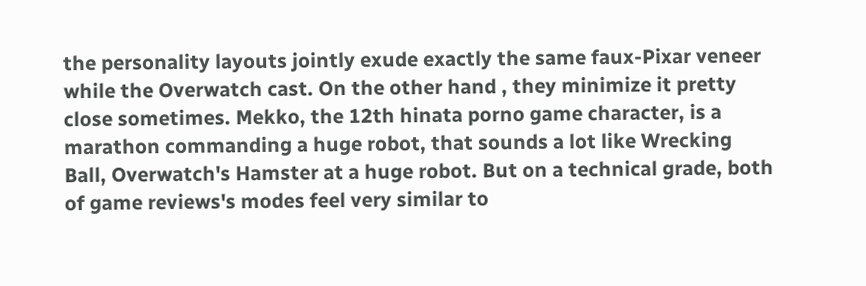the personality layouts jointly exude exactly the same faux-Pixar veneer while the Overwatch cast. On the other hand , they minimize it pretty close sometimes. Mekko, the 12th hinata porno game character, is a marathon commanding a huge robot, that sounds a lot like Wrecking Ball, Overwatch's Hamster at a huge robot. But on a technical grade, both of game reviews's modes feel very similar to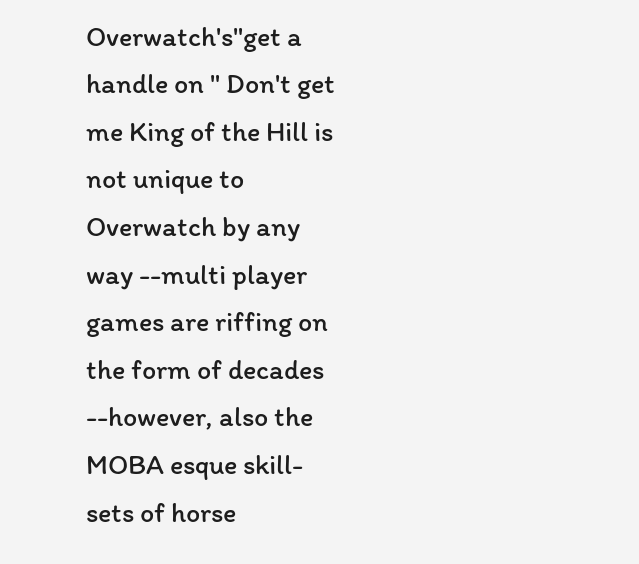Overwatch's"get a handle on " Don't get me King of the Hill is not unique to Overwatch by any way --multi player games are riffing on the form of decades --however, also the MOBA esque skill-sets of horse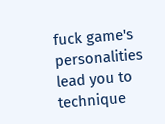fuck game's personalities lead you to technique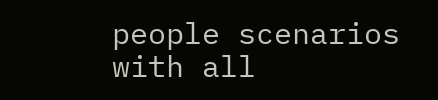people scenarios with all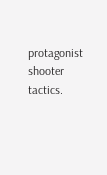protagonist shooter tactics.